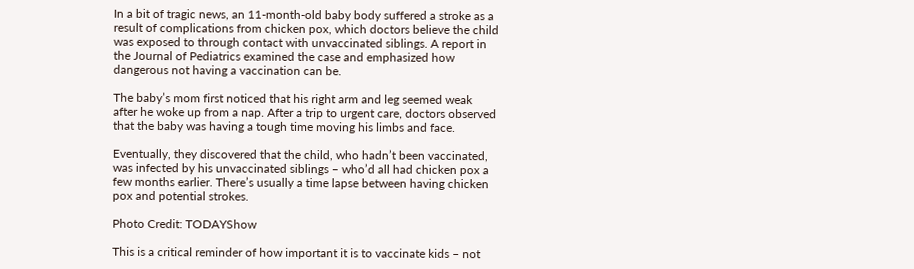In a bit of tragic news, an 11-month-old baby body suffered a stroke as a result of complications from chicken pox, which doctors believe the child was exposed to through contact with unvaccinated siblings. A report in the Journal of Pediatrics examined the case and emphasized how dangerous not having a vaccination can be.

The baby’s mom first noticed that his right arm and leg seemed weak after he woke up from a nap. After a trip to urgent care, doctors observed that the baby was having a tough time moving his limbs and face.

Eventually, they discovered that the child, who hadn’t been vaccinated, was infected by his unvaccinated siblings – who’d all had chicken pox a few months earlier. There’s usually a time lapse between having chicken pox and potential strokes.

Photo Credit: TODAYShow

This is a critical reminder of how important it is to vaccinate kids – not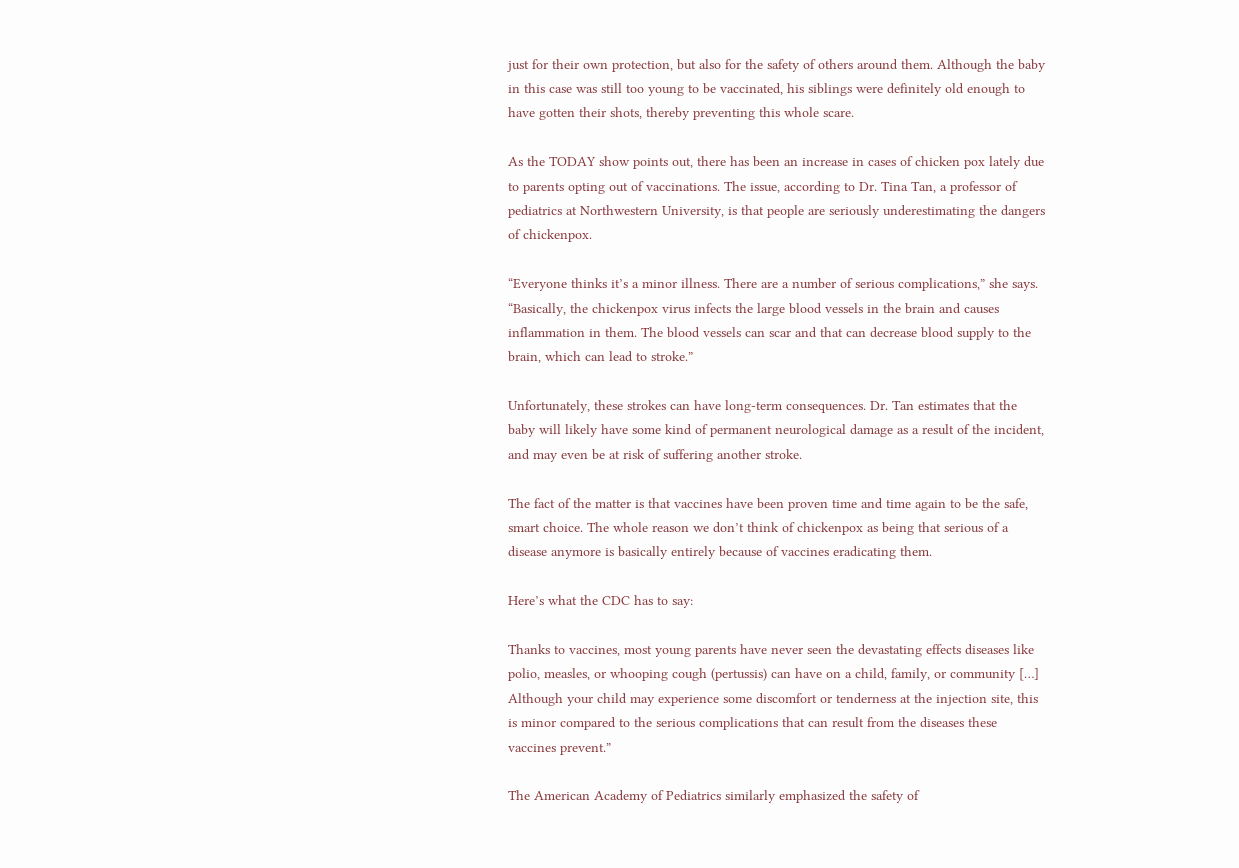just for their own protection, but also for the safety of others around them. Although the baby in this case was still too young to be vaccinated, his siblings were definitely old enough to have gotten their shots, thereby preventing this whole scare.

As the TODAY show points out, there has been an increase in cases of chicken pox lately due to parents opting out of vaccinations. The issue, according to Dr. Tina Tan, a professor of pediatrics at Northwestern University, is that people are seriously underestimating the dangers of chickenpox.

“Everyone thinks it’s a minor illness. There are a number of serious complications,” she says. “Basically, the chickenpox virus infects the large blood vessels in the brain and causes inflammation in them. The blood vessels can scar and that can decrease blood supply to the brain, which can lead to stroke.”

Unfortunately, these strokes can have long-term consequences. Dr. Tan estimates that the baby will likely have some kind of permanent neurological damage as a result of the incident, and may even be at risk of suffering another stroke.

The fact of the matter is that vaccines have been proven time and time again to be the safe, smart choice. The whole reason we don’t think of chickenpox as being that serious of a disease anymore is basically entirely because of vaccines eradicating them.

Here’s what the CDC has to say:

Thanks to vaccines, most young parents have never seen the devastating effects diseases like polio, measles, or whooping cough (pertussis) can have on a child, family, or community […] Although your child may experience some discomfort or tenderness at the injection site, this is minor compared to the serious complications that can result from the diseases these vaccines prevent.”

The American Academy of Pediatrics similarly emphasized the safety of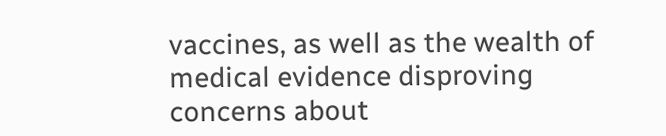vaccines, as well as the wealth of medical evidence disproving concerns about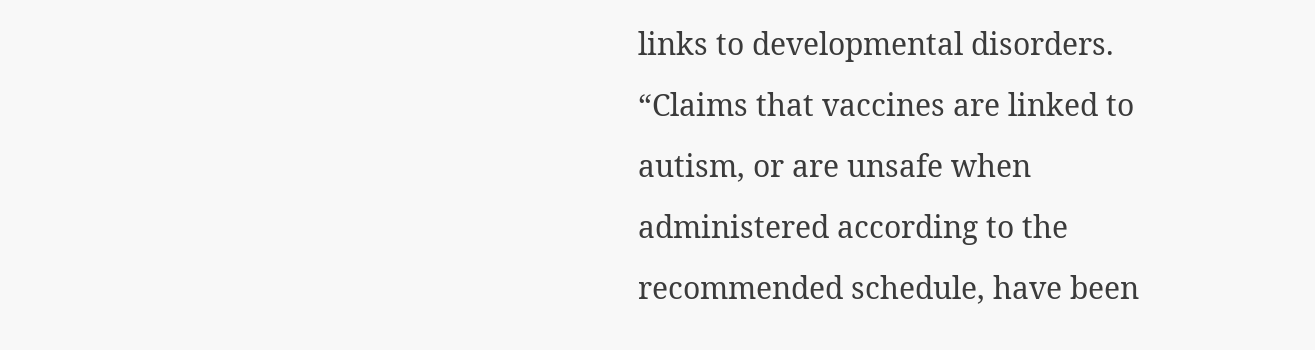links to developmental disorders. “Claims that vaccines are linked to autism, or are unsafe when administered according to the recommended schedule, have been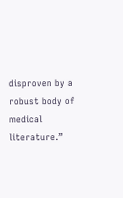disproven by a robust body of medical literature.”